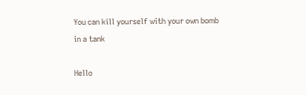You can kill yourself with your own bomb in a tank

Hello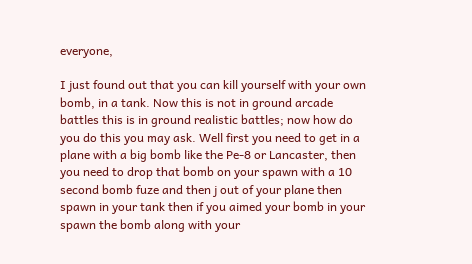everyone,

I just found out that you can kill yourself with your own bomb, in a tank. Now this is not in ground arcade battles this is in ground realistic battles; now how do you do this you may ask. Well first you need to get in a plane with a big bomb like the Pe-8 or Lancaster, then you need to drop that bomb on your spawn with a 10 second bomb fuze and then j out of your plane then spawn in your tank then if you aimed your bomb in your spawn the bomb along with your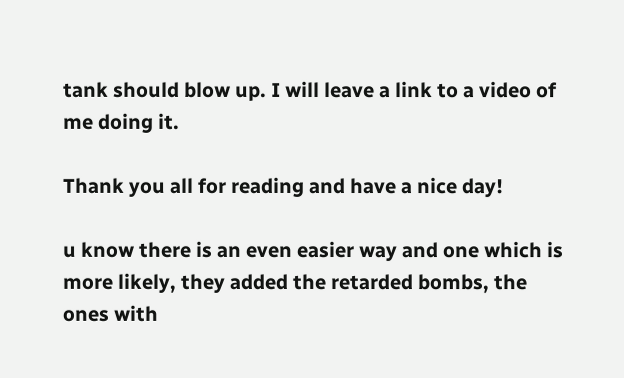tank should blow up. I will leave a link to a video of me doing it.

Thank you all for reading and have a nice day!

u know there is an even easier way and one which is more likely, they added the retarded bombs, the ones with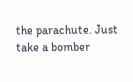the parachute. Just take a bomber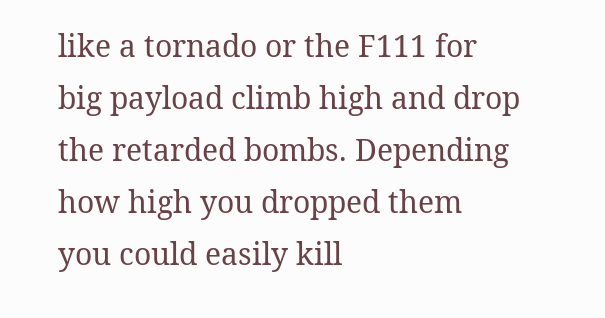like a tornado or the F111 for big payload climb high and drop the retarded bombs. Depending how high you dropped them you could easily kill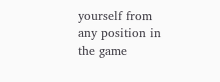yourself from any position in the game